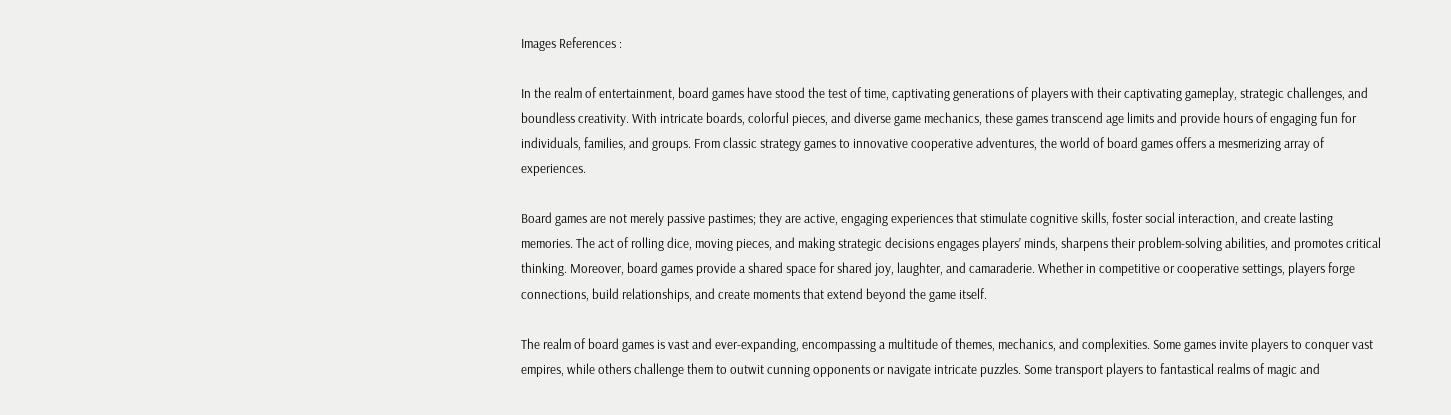Images References :

In the realm of entertainment, board games have stood the test of time, captivating generations of players with their captivating gameplay, strategic challenges, and boundless creativity. With intricate boards, colorful pieces, and diverse game mechanics, these games transcend age limits and provide hours of engaging fun for individuals, families, and groups. From classic strategy games to innovative cooperative adventures, the world of board games offers a mesmerizing array of experiences.

Board games are not merely passive pastimes; they are active, engaging experiences that stimulate cognitive skills, foster social interaction, and create lasting memories. The act of rolling dice, moving pieces, and making strategic decisions engages players’ minds, sharpens their problem-solving abilities, and promotes critical thinking. Moreover, board games provide a shared space for shared joy, laughter, and camaraderie. Whether in competitive or cooperative settings, players forge connections, build relationships, and create moments that extend beyond the game itself.

The realm of board games is vast and ever-expanding, encompassing a multitude of themes, mechanics, and complexities. Some games invite players to conquer vast empires, while others challenge them to outwit cunning opponents or navigate intricate puzzles. Some transport players to fantastical realms of magic and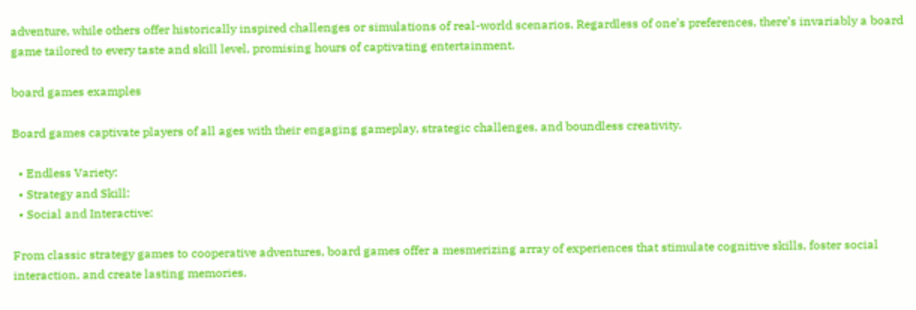adventure, while others offer historically inspired challenges or simulations of real-world scenarios. Regardless of one’s preferences, there’s invariably a board game tailored to every taste and skill level, promising hours of captivating entertainment.

board games examples

Board games captivate players of all ages with their engaging gameplay, strategic challenges, and boundless creativity.

  • Endless Variety:
  • Strategy and Skill:
  • Social and Interactive:

From classic strategy games to cooperative adventures, board games offer a mesmerizing array of experiences that stimulate cognitive skills, foster social interaction, and create lasting memories.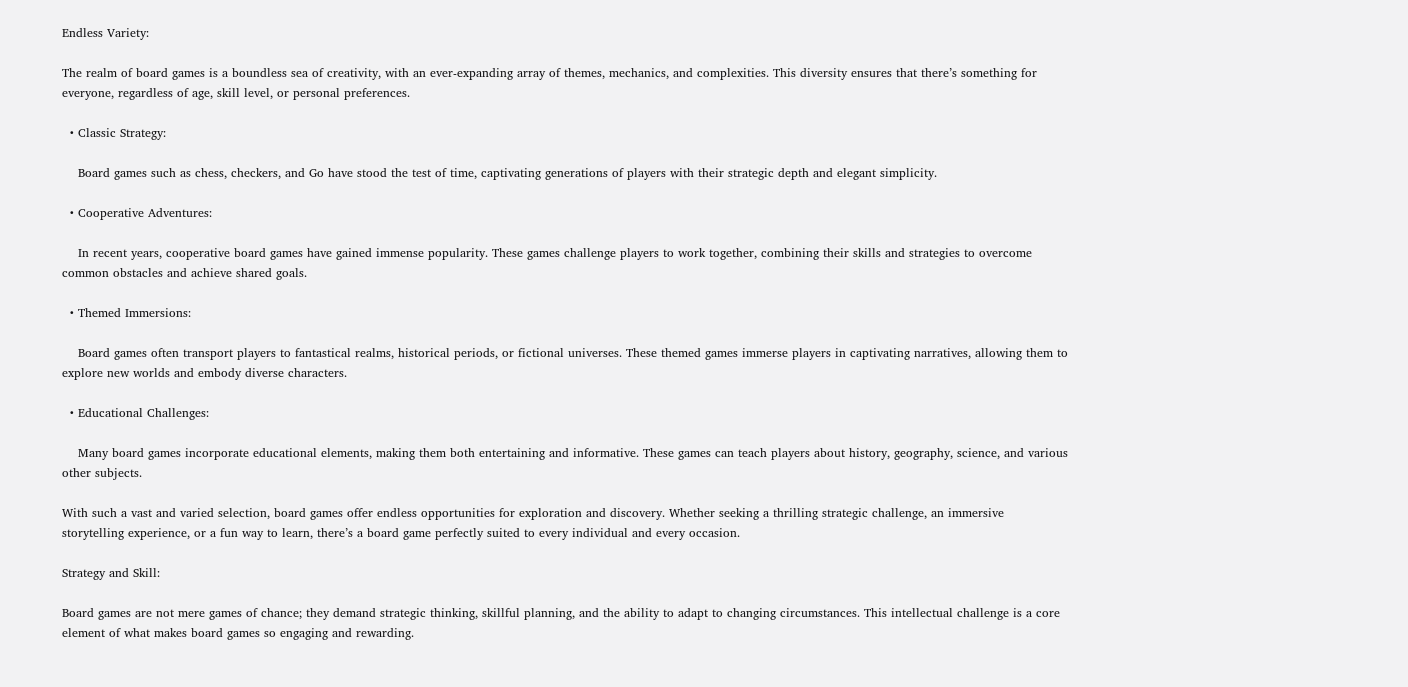Endless Variety:

The realm of board games is a boundless sea of creativity, with an ever-expanding array of themes, mechanics, and complexities. This diversity ensures that there’s something for everyone, regardless of age, skill level, or personal preferences.

  • Classic Strategy:

    Board games such as chess, checkers, and Go have stood the test of time, captivating generations of players with their strategic depth and elegant simplicity.

  • Cooperative Adventures:

    In recent years, cooperative board games have gained immense popularity. These games challenge players to work together, combining their skills and strategies to overcome common obstacles and achieve shared goals.

  • Themed Immersions:

    Board games often transport players to fantastical realms, historical periods, or fictional universes. These themed games immerse players in captivating narratives, allowing them to explore new worlds and embody diverse characters.

  • Educational Challenges:

    Many board games incorporate educational elements, making them both entertaining and informative. These games can teach players about history, geography, science, and various other subjects.

With such a vast and varied selection, board games offer endless opportunities for exploration and discovery. Whether seeking a thrilling strategic challenge, an immersive storytelling experience, or a fun way to learn, there’s a board game perfectly suited to every individual and every occasion.

Strategy and Skill:

Board games are not mere games of chance; they demand strategic thinking, skillful planning, and the ability to adapt to changing circumstances. This intellectual challenge is a core element of what makes board games so engaging and rewarding.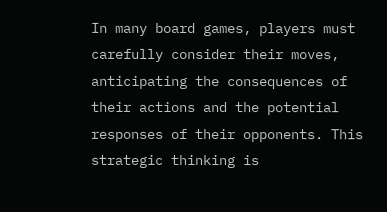In many board games, players must carefully consider their moves, anticipating the consequences of their actions and the potential responses of their opponents. This strategic thinking is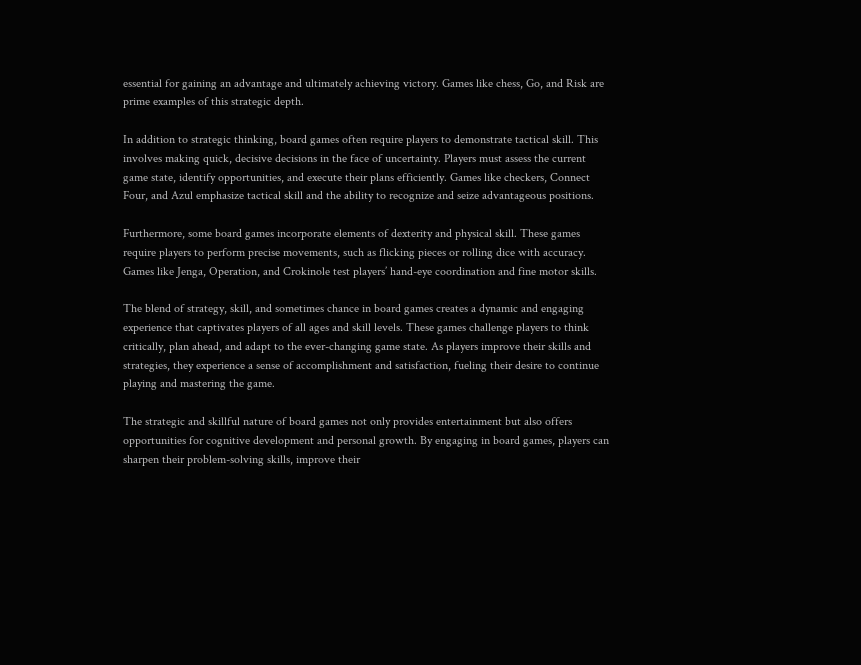essential for gaining an advantage and ultimately achieving victory. Games like chess, Go, and Risk are prime examples of this strategic depth.

In addition to strategic thinking, board games often require players to demonstrate tactical skill. This involves making quick, decisive decisions in the face of uncertainty. Players must assess the current game state, identify opportunities, and execute their plans efficiently. Games like checkers, Connect Four, and Azul emphasize tactical skill and the ability to recognize and seize advantageous positions.

Furthermore, some board games incorporate elements of dexterity and physical skill. These games require players to perform precise movements, such as flicking pieces or rolling dice with accuracy. Games like Jenga, Operation, and Crokinole test players’ hand-eye coordination and fine motor skills.

The blend of strategy, skill, and sometimes chance in board games creates a dynamic and engaging experience that captivates players of all ages and skill levels. These games challenge players to think critically, plan ahead, and adapt to the ever-changing game state. As players improve their skills and strategies, they experience a sense of accomplishment and satisfaction, fueling their desire to continue playing and mastering the game.

The strategic and skillful nature of board games not only provides entertainment but also offers opportunities for cognitive development and personal growth. By engaging in board games, players can sharpen their problem-solving skills, improve their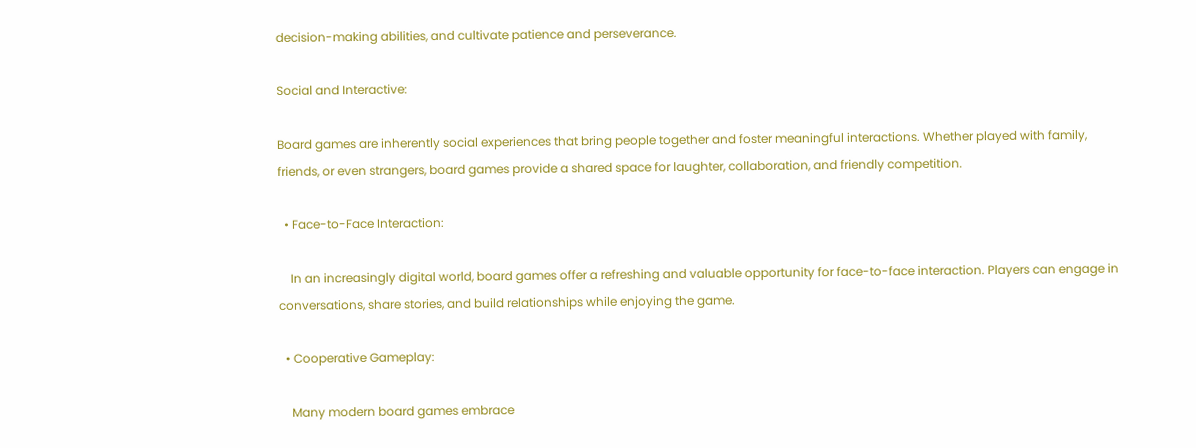decision-making abilities, and cultivate patience and perseverance.

Social and Interactive:

Board games are inherently social experiences that bring people together and foster meaningful interactions. Whether played with family, friends, or even strangers, board games provide a shared space for laughter, collaboration, and friendly competition.

  • Face-to-Face Interaction:

    In an increasingly digital world, board games offer a refreshing and valuable opportunity for face-to-face interaction. Players can engage in conversations, share stories, and build relationships while enjoying the game.

  • Cooperative Gameplay:

    Many modern board games embrace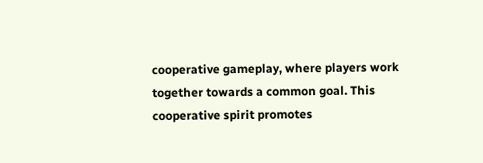cooperative gameplay, where players work together towards a common goal. This cooperative spirit promotes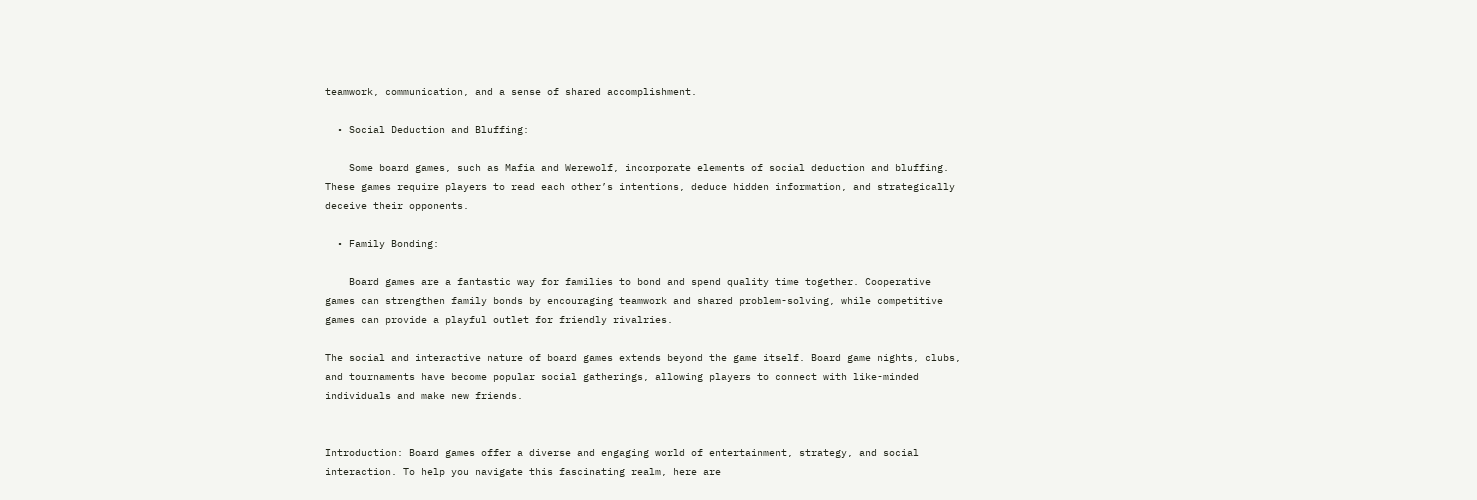teamwork, communication, and a sense of shared accomplishment.

  • Social Deduction and Bluffing:

    Some board games, such as Mafia and Werewolf, incorporate elements of social deduction and bluffing. These games require players to read each other’s intentions, deduce hidden information, and strategically deceive their opponents.

  • Family Bonding:

    Board games are a fantastic way for families to bond and spend quality time together. Cooperative games can strengthen family bonds by encouraging teamwork and shared problem-solving, while competitive games can provide a playful outlet for friendly rivalries.

The social and interactive nature of board games extends beyond the game itself. Board game nights, clubs, and tournaments have become popular social gatherings, allowing players to connect with like-minded individuals and make new friends.


Introduction: Board games offer a diverse and engaging world of entertainment, strategy, and social interaction. To help you navigate this fascinating realm, here are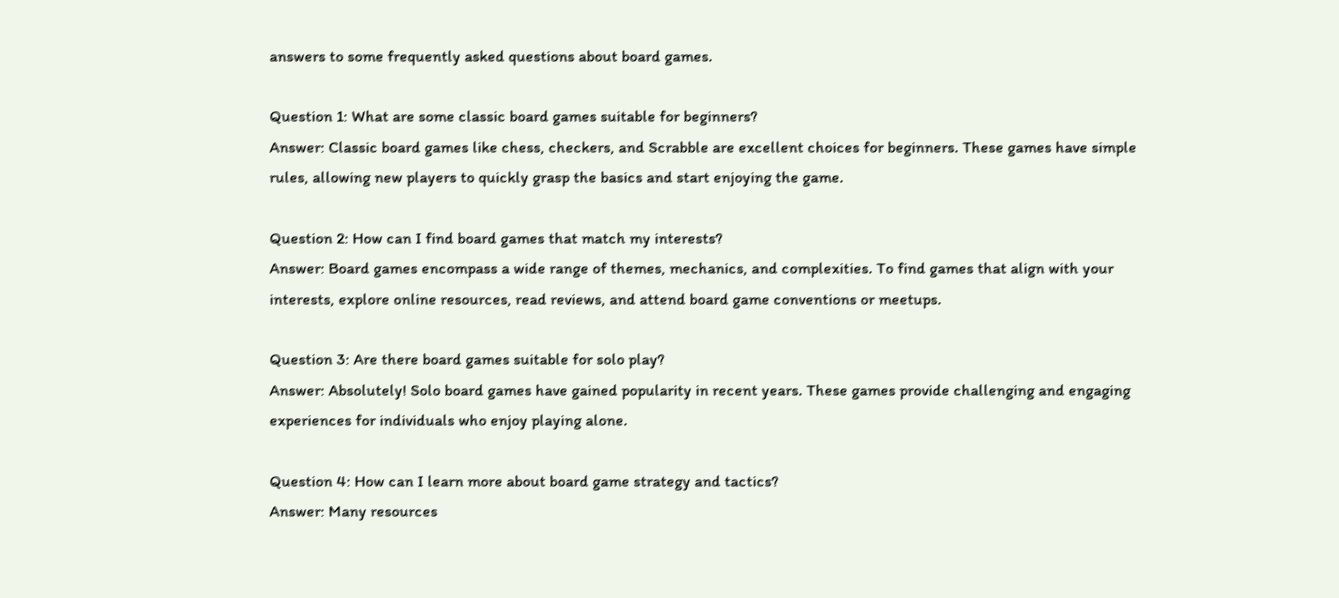answers to some frequently asked questions about board games.

Question 1: What are some classic board games suitable for beginners?
Answer: Classic board games like chess, checkers, and Scrabble are excellent choices for beginners. These games have simple rules, allowing new players to quickly grasp the basics and start enjoying the game.

Question 2: How can I find board games that match my interests?
Answer: Board games encompass a wide range of themes, mechanics, and complexities. To find games that align with your interests, explore online resources, read reviews, and attend board game conventions or meetups.

Question 3: Are there board games suitable for solo play?
Answer: Absolutely! Solo board games have gained popularity in recent years. These games provide challenging and engaging experiences for individuals who enjoy playing alone.

Question 4: How can I learn more about board game strategy and tactics?
Answer: Many resources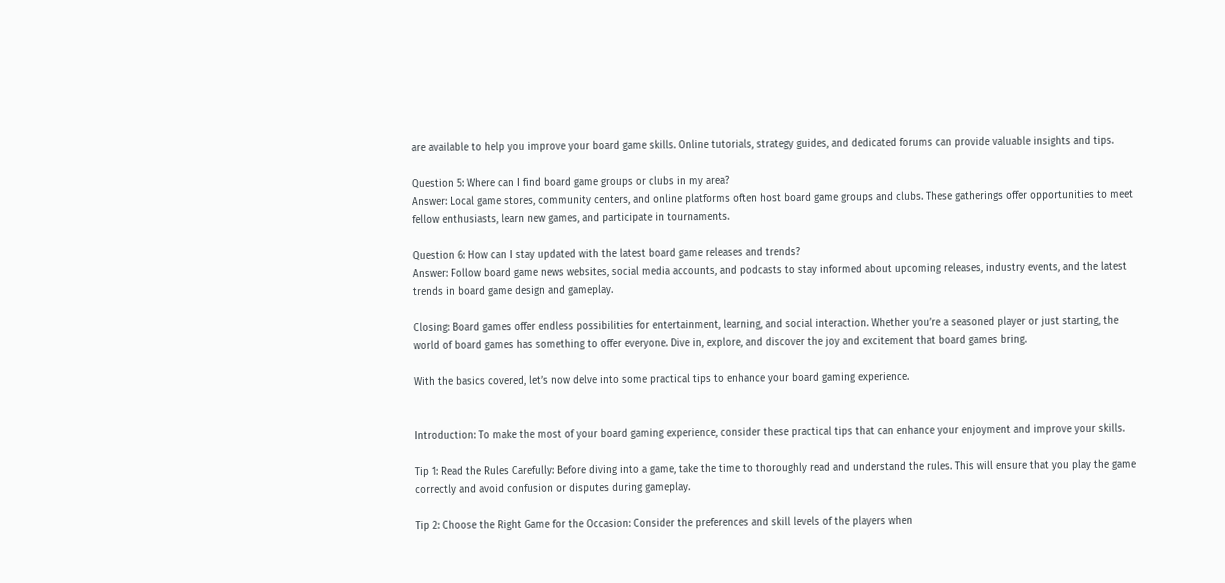are available to help you improve your board game skills. Online tutorials, strategy guides, and dedicated forums can provide valuable insights and tips.

Question 5: Where can I find board game groups or clubs in my area?
Answer: Local game stores, community centers, and online platforms often host board game groups and clubs. These gatherings offer opportunities to meet fellow enthusiasts, learn new games, and participate in tournaments.

Question 6: How can I stay updated with the latest board game releases and trends?
Answer: Follow board game news websites, social media accounts, and podcasts to stay informed about upcoming releases, industry events, and the latest trends in board game design and gameplay.

Closing: Board games offer endless possibilities for entertainment, learning, and social interaction. Whether you’re a seasoned player or just starting, the world of board games has something to offer everyone. Dive in, explore, and discover the joy and excitement that board games bring.

With the basics covered, let’s now delve into some practical tips to enhance your board gaming experience.


Introduction: To make the most of your board gaming experience, consider these practical tips that can enhance your enjoyment and improve your skills.

Tip 1: Read the Rules Carefully: Before diving into a game, take the time to thoroughly read and understand the rules. This will ensure that you play the game correctly and avoid confusion or disputes during gameplay.

Tip 2: Choose the Right Game for the Occasion: Consider the preferences and skill levels of the players when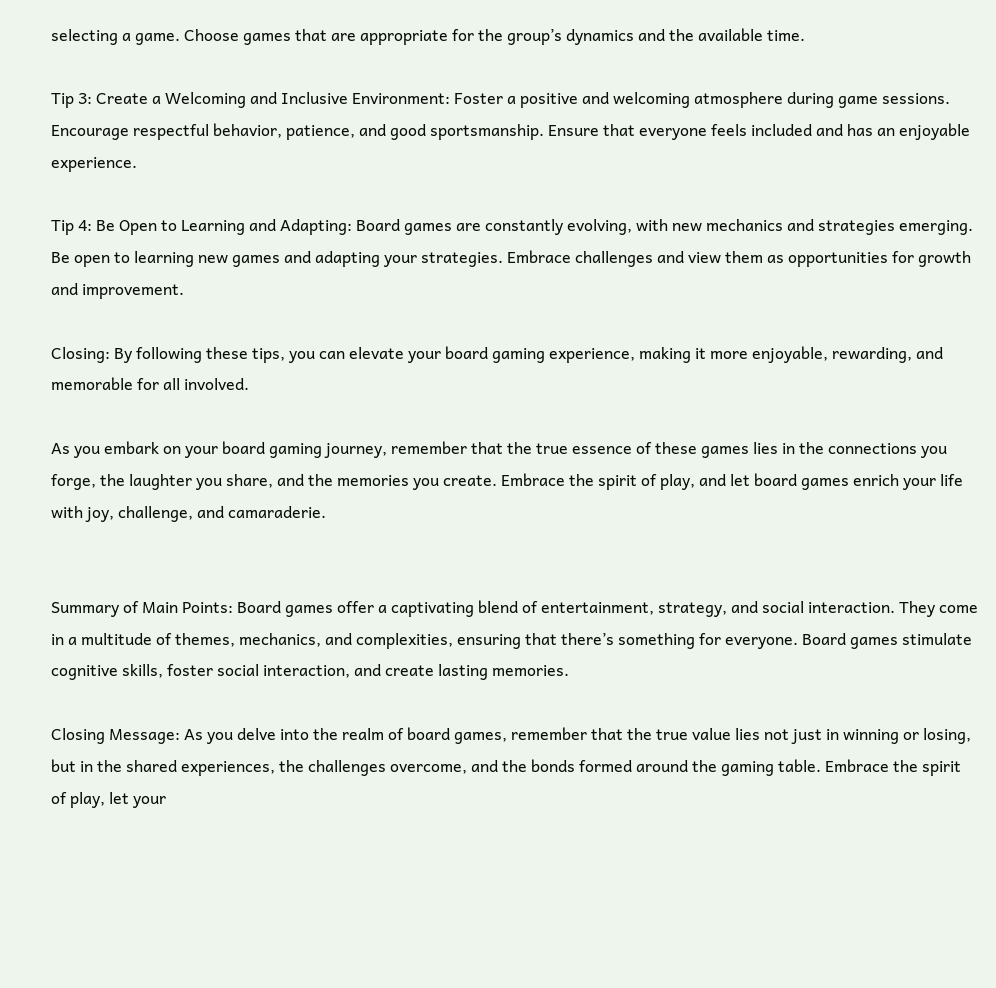selecting a game. Choose games that are appropriate for the group’s dynamics and the available time.

Tip 3: Create a Welcoming and Inclusive Environment: Foster a positive and welcoming atmosphere during game sessions. Encourage respectful behavior, patience, and good sportsmanship. Ensure that everyone feels included and has an enjoyable experience.

Tip 4: Be Open to Learning and Adapting: Board games are constantly evolving, with new mechanics and strategies emerging. Be open to learning new games and adapting your strategies. Embrace challenges and view them as opportunities for growth and improvement.

Closing: By following these tips, you can elevate your board gaming experience, making it more enjoyable, rewarding, and memorable for all involved.

As you embark on your board gaming journey, remember that the true essence of these games lies in the connections you forge, the laughter you share, and the memories you create. Embrace the spirit of play, and let board games enrich your life with joy, challenge, and camaraderie.


Summary of Main Points: Board games offer a captivating blend of entertainment, strategy, and social interaction. They come in a multitude of themes, mechanics, and complexities, ensuring that there’s something for everyone. Board games stimulate cognitive skills, foster social interaction, and create lasting memories.

Closing Message: As you delve into the realm of board games, remember that the true value lies not just in winning or losing, but in the shared experiences, the challenges overcome, and the bonds formed around the gaming table. Embrace the spirit of play, let your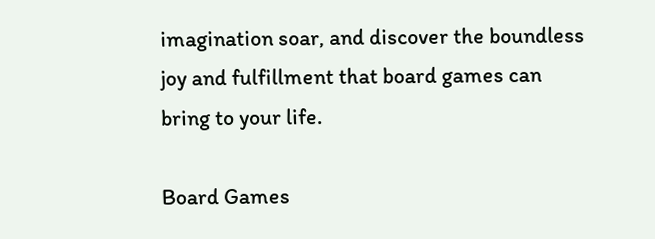imagination soar, and discover the boundless joy and fulfillment that board games can bring to your life.

Board Games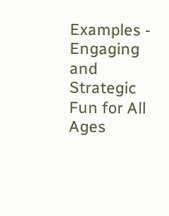Examples - Engaging and Strategic Fun for All Ages